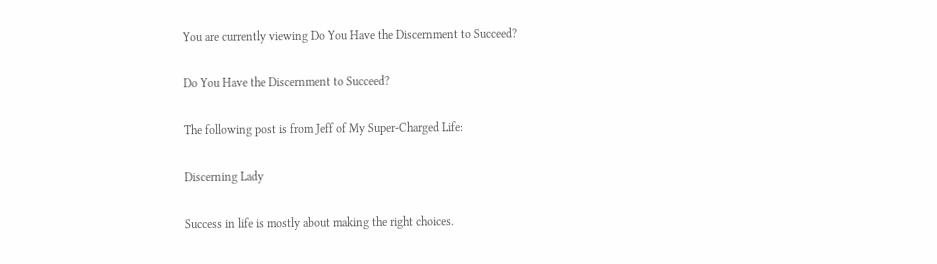You are currently viewing Do You Have the Discernment to Succeed?

Do You Have the Discernment to Succeed?

The following post is from Jeff of My Super-Charged Life:

Discerning Lady

Success in life is mostly about making the right choices.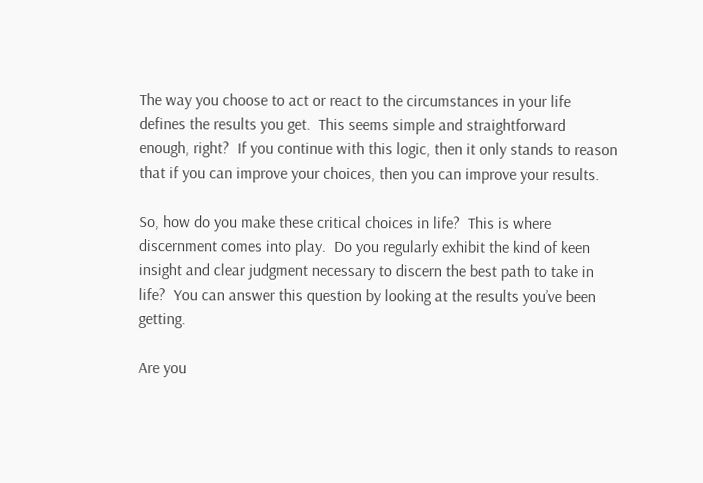The way you choose to act or react to the circumstances in your life defines the results you get.  This seems simple and straightforward enough, right?  If you continue with this logic, then it only stands to reason that if you can improve your choices, then you can improve your results.

So, how do you make these critical choices in life?  This is where discernment comes into play.  Do you regularly exhibit the kind of keen insight and clear judgment necessary to discern the best path to take in life?  You can answer this question by looking at the results you’ve been getting.

Are you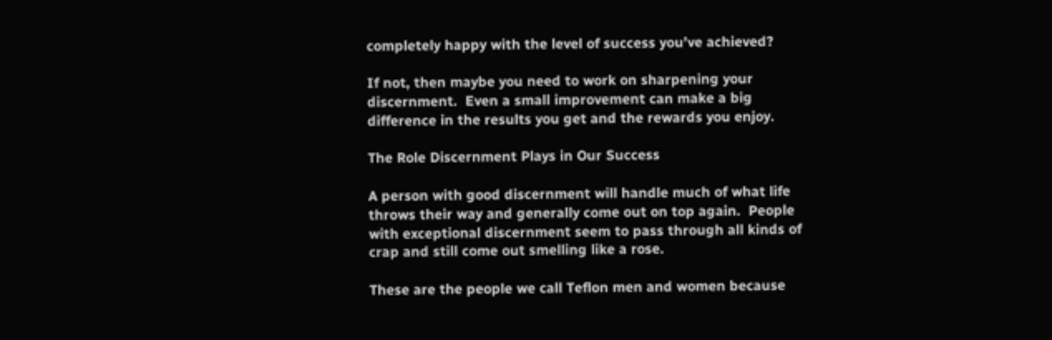completely happy with the level of success you’ve achieved?

If not, then maybe you need to work on sharpening your discernment.  Even a small improvement can make a big difference in the results you get and the rewards you enjoy.

The Role Discernment Plays in Our Success

A person with good discernment will handle much of what life throws their way and generally come out on top again.  People with exceptional discernment seem to pass through all kinds of crap and still come out smelling like a rose.

These are the people we call Teflon men and women because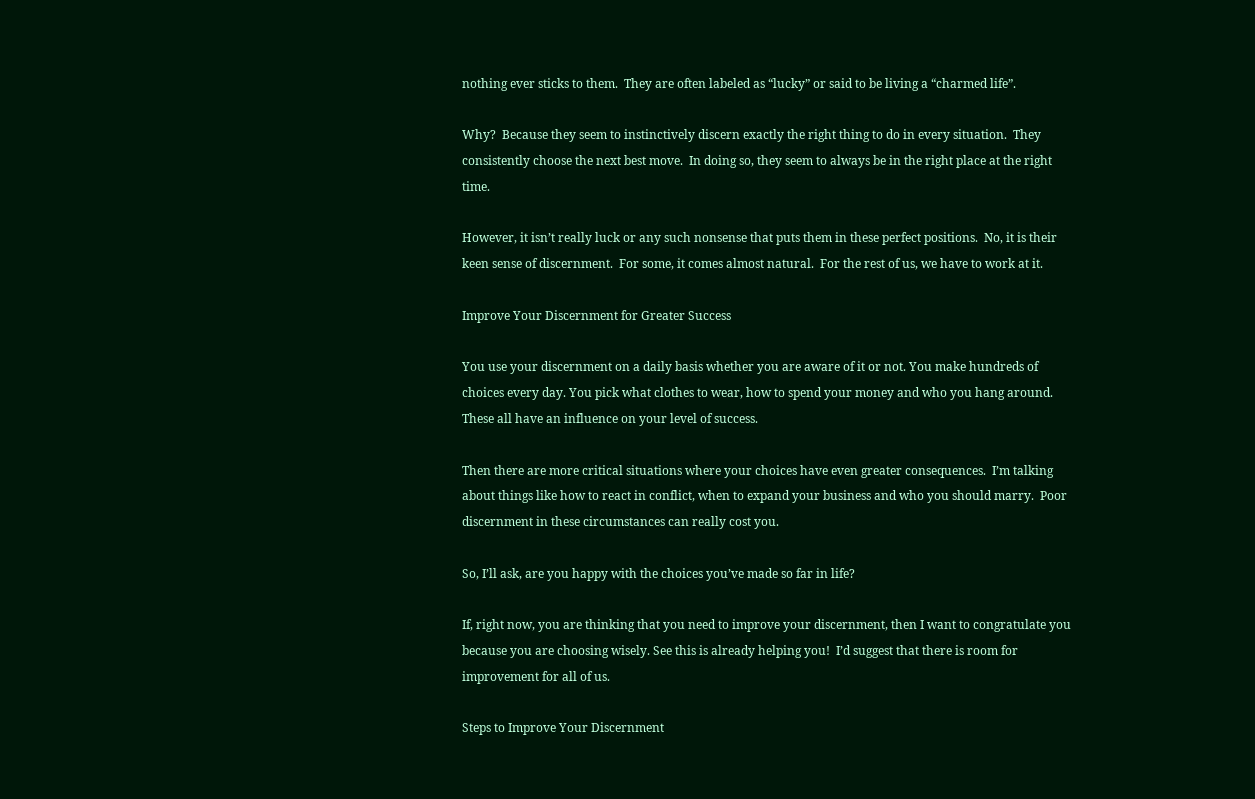nothing ever sticks to them.  They are often labeled as “lucky” or said to be living a “charmed life”.

Why?  Because they seem to instinctively discern exactly the right thing to do in every situation.  They consistently choose the next best move.  In doing so, they seem to always be in the right place at the right time.

However, it isn’t really luck or any such nonsense that puts them in these perfect positions.  No, it is their keen sense of discernment.  For some, it comes almost natural.  For the rest of us, we have to work at it.

Improve Your Discernment for Greater Success

You use your discernment on a daily basis whether you are aware of it or not. You make hundreds of choices every day. You pick what clothes to wear, how to spend your money and who you hang around.  These all have an influence on your level of success.

Then there are more critical situations where your choices have even greater consequences.  I’m talking about things like how to react in conflict, when to expand your business and who you should marry.  Poor discernment in these circumstances can really cost you.

So, I’ll ask, are you happy with the choices you’ve made so far in life?

If, right now, you are thinking that you need to improve your discernment, then I want to congratulate you because you are choosing wisely. See this is already helping you!  I’d suggest that there is room for improvement for all of us.

Steps to Improve Your Discernment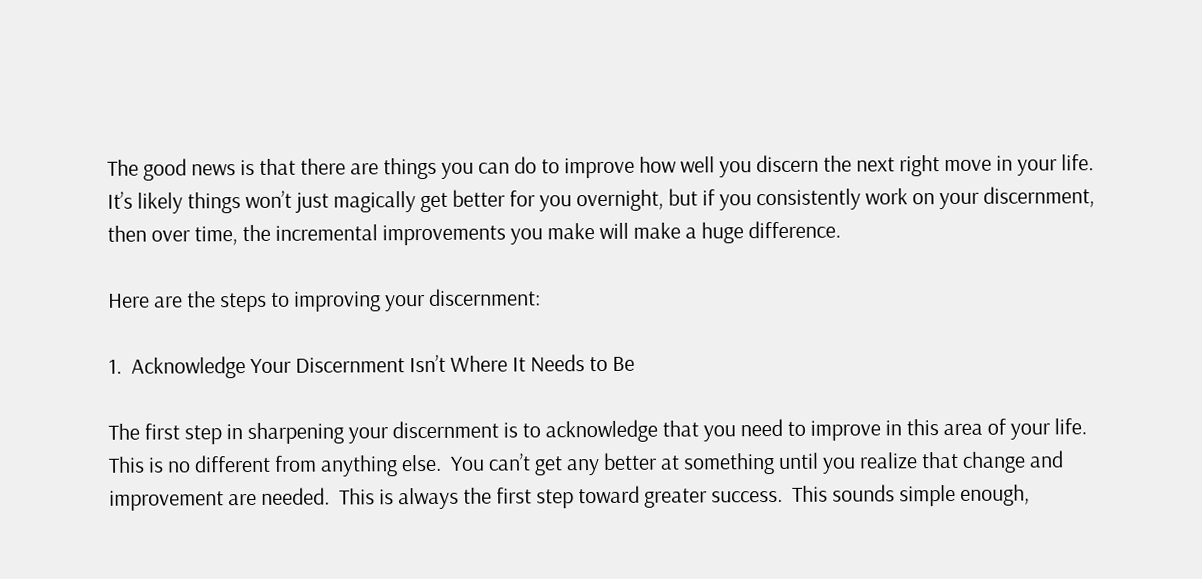The good news is that there are things you can do to improve how well you discern the next right move in your life.  It’s likely things won’t just magically get better for you overnight, but if you consistently work on your discernment, then over time, the incremental improvements you make will make a huge difference.

Here are the steps to improving your discernment:

1.  Acknowledge Your Discernment Isn’t Where It Needs to Be

The first step in sharpening your discernment is to acknowledge that you need to improve in this area of your life.  This is no different from anything else.  You can’t get any better at something until you realize that change and improvement are needed.  This is always the first step toward greater success.  This sounds simple enough,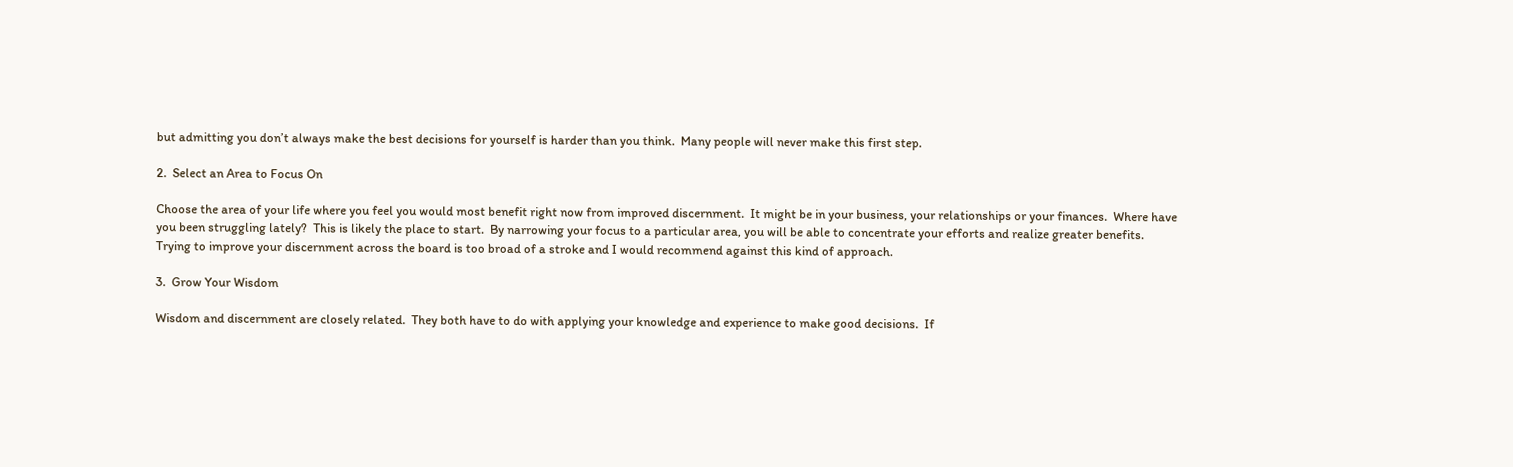but admitting you don’t always make the best decisions for yourself is harder than you think.  Many people will never make this first step.

2.  Select an Area to Focus On

Choose the area of your life where you feel you would most benefit right now from improved discernment.  It might be in your business, your relationships or your finances.  Where have you been struggling lately?  This is likely the place to start.  By narrowing your focus to a particular area, you will be able to concentrate your efforts and realize greater benefits.  Trying to improve your discernment across the board is too broad of a stroke and I would recommend against this kind of approach.

3.  Grow Your Wisdom

Wisdom and discernment are closely related.  They both have to do with applying your knowledge and experience to make good decisions.  If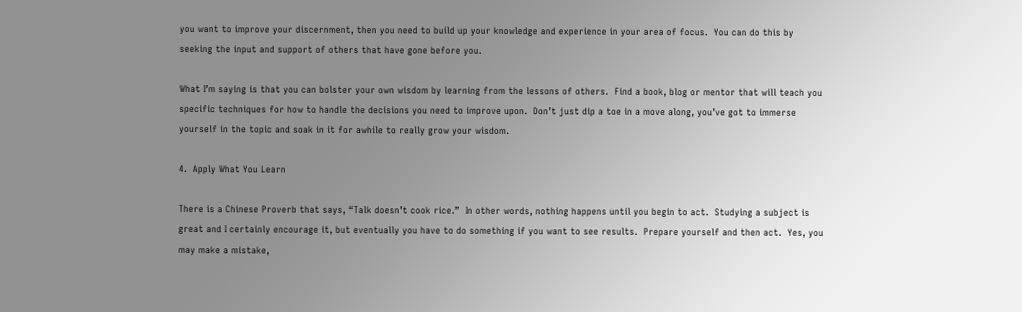you want to improve your discernment, then you need to build up your knowledge and experience in your area of focus.  You can do this by seeking the input and support of others that have gone before you.

What I’m saying is that you can bolster your own wisdom by learning from the lessons of others.  Find a book, blog or mentor that will teach you specific techniques for how to handle the decisions you need to improve upon.  Don’t just dip a toe in a move along, you’ve got to immerse yourself in the topic and soak in it for awhile to really grow your wisdom.

4.  Apply What You Learn

There is a Chinese Proverb that says, “Talk doesn’t cook rice.”  In other words, nothing happens until you begin to act.  Studying a subject is great and I certainly encourage it, but eventually you have to do something if you want to see results.  Prepare yourself and then act.  Yes, you may make a mistake,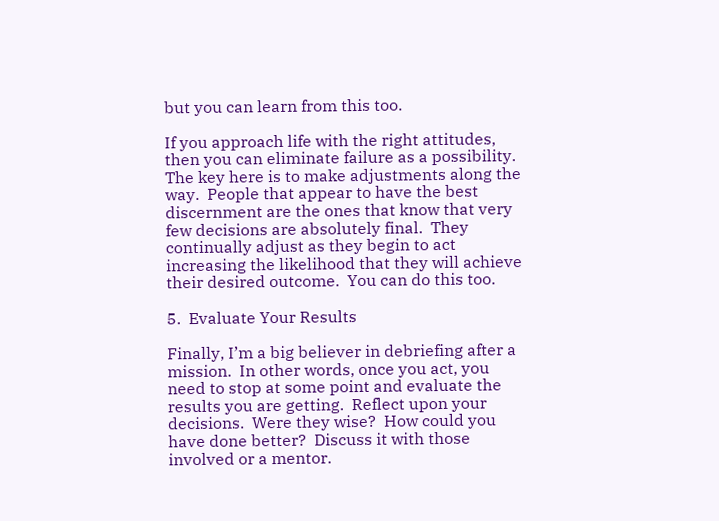but you can learn from this too.

If you approach life with the right attitudes, then you can eliminate failure as a possibility.  The key here is to make adjustments along the way.  People that appear to have the best discernment are the ones that know that very few decisions are absolutely final.  They continually adjust as they begin to act increasing the likelihood that they will achieve their desired outcome.  You can do this too.

5.  Evaluate Your Results

Finally, I’m a big believer in debriefing after a mission.  In other words, once you act, you need to stop at some point and evaluate the results you are getting.  Reflect upon your decisions.  Were they wise?  How could you have done better?  Discuss it with those involved or a mentor.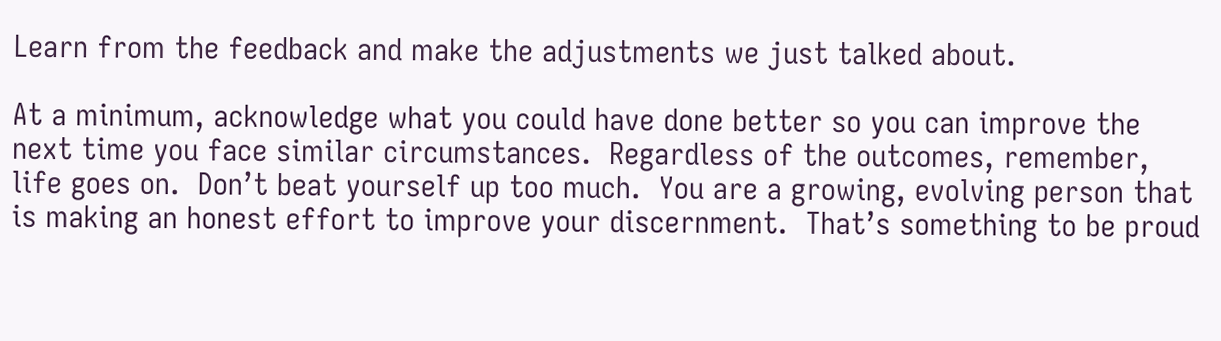Learn from the feedback and make the adjustments we just talked about.

At a minimum, acknowledge what you could have done better so you can improve the next time you face similar circumstances.  Regardless of the outcomes, remember, life goes on.  Don’t beat yourself up too much.  You are a growing, evolving person that is making an honest effort to improve your discernment.  That’s something to be proud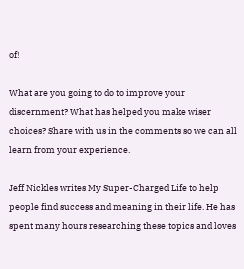of!

What are you going to do to improve your discernment? What has helped you make wiser choices? Share with us in the comments so we can all learn from your experience.

Jeff Nickles writes My Super-Charged Life to help people find success and meaning in their life. He has spent many hours researching these topics and loves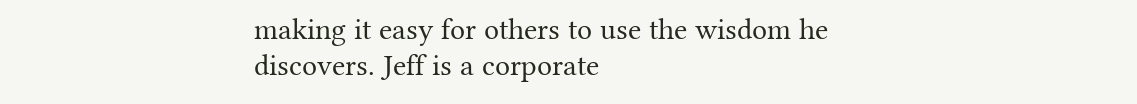making it easy for others to use the wisdom he discovers. Jeff is a corporate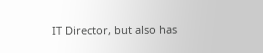IT Director, but also has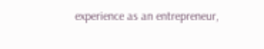experience as an entrepreneur,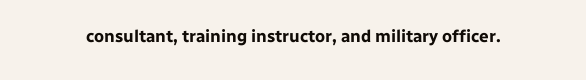consultant, training instructor, and military officer.